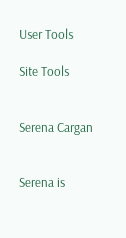User Tools

Site Tools


Serena Cargan


Serena is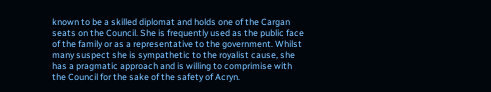known to be a skilled diplomat and holds one of the Cargan seats on the Council. She is frequently used as the public face of the family or as a representative to the government. Whilst many suspect she is sympathetic to the royalist cause, she has a pragmatic approach and is willing to comprimise with the Council for the sake of the safety of Acryn.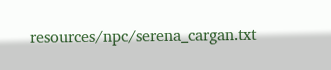resources/npc/serena_cargan.txt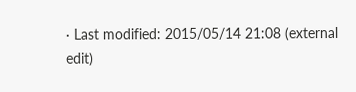· Last modified: 2015/05/14 21:08 (external edit)